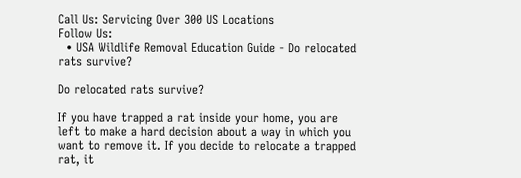Call Us: Servicing Over 300 US Locations
Follow Us:
  • USA Wildlife Removal Education Guide - Do relocated rats survive?

Do relocated rats survive?

If you have trapped a rat inside your home, you are left to make a hard decision about a way in which you want to remove it. If you decide to relocate a trapped rat, it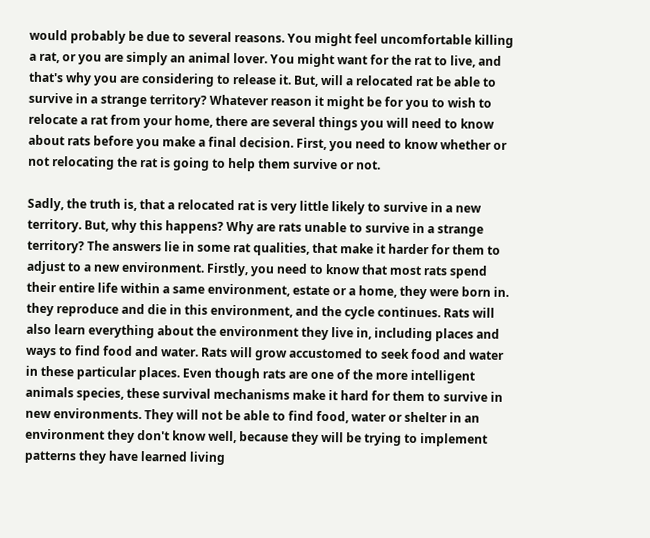would probably be due to several reasons. You might feel uncomfortable killing a rat, or you are simply an animal lover. You might want for the rat to live, and that's why you are considering to release it. But, will a relocated rat be able to survive in a strange territory? Whatever reason it might be for you to wish to relocate a rat from your home, there are several things you will need to know about rats before you make a final decision. First, you need to know whether or not relocating the rat is going to help them survive or not.

Sadly, the truth is, that a relocated rat is very little likely to survive in a new territory. But, why this happens? Why are rats unable to survive in a strange territory? The answers lie in some rat qualities, that make it harder for them to adjust to a new environment. Firstly, you need to know that most rats spend their entire life within a same environment, estate or a home, they were born in. they reproduce and die in this environment, and the cycle continues. Rats will also learn everything about the environment they live in, including places and ways to find food and water. Rats will grow accustomed to seek food and water in these particular places. Even though rats are one of the more intelligent animals species, these survival mechanisms make it hard for them to survive in new environments. They will not be able to find food, water or shelter in an environment they don't know well, because they will be trying to implement patterns they have learned living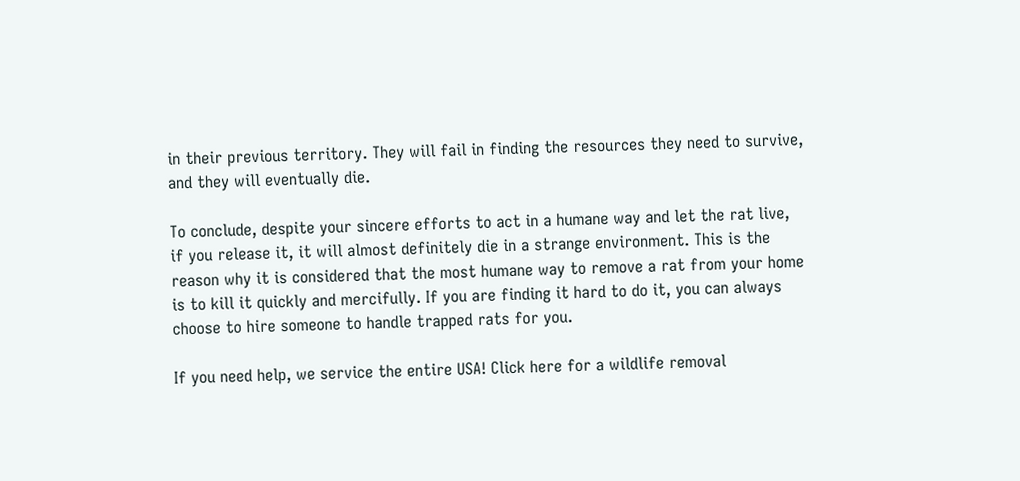in their previous territory. They will fail in finding the resources they need to survive, and they will eventually die.

To conclude, despite your sincere efforts to act in a humane way and let the rat live, if you release it, it will almost definitely die in a strange environment. This is the reason why it is considered that the most humane way to remove a rat from your home is to kill it quickly and mercifully. If you are finding it hard to do it, you can always choose to hire someone to handle trapped rats for you.

If you need help, we service the entire USA! Click here for a wildlife removal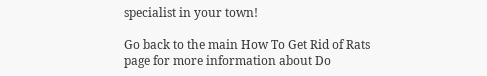specialist in your town!

Go back to the main How To Get Rid of Rats page for more information about Do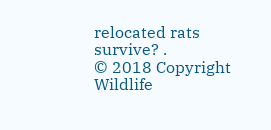relocated rats survive? .
© 2018 Copyright Wildlife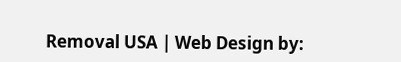Removal USA | Web Design by: